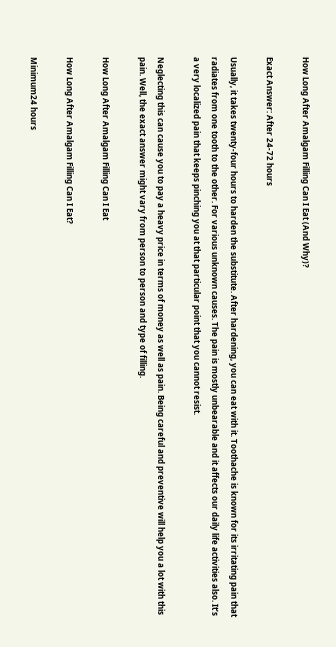How Long After Amalgam Filling Can I Eat (And Why)?

Exact Answer: After 24-72 hours

Usually, it takes twenty-four hours to harden the substitute. After hardening, you can eat with it. Toothache is known for its irritating pain that radiates from one tooth to the other. For various unknown causes. The pain is mostly unbearable and it affects our daily life activities also. It’s a very localized pain that keeps pinching you at that particular point that you cannot resist.

Neglecting this can cause you to pay a heavy price in terms of money as well as pain. Being careful and preventive will help you a lot with this pain. Well, the exact answer might vary from person to person and type of filling.

How Long After Amalgam Filling Can I Eat

How Long After Amalgam Filling Can I Eat?

Minimum24 hours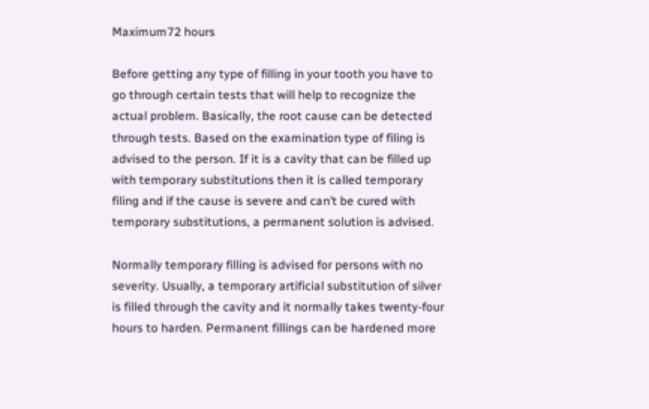Maximum72 hours

Before getting any type of filling in your tooth you have to go through certain tests that will help to recognize the actual problem. Basically, the root cause can be detected through tests. Based on the examination type of filing is advised to the person. If it is a cavity that can be filled up with temporary substitutions then it is called temporary filing and if the cause is severe and can’t be cured with temporary substitutions, a permanent solution is advised.

Normally temporary filling is advised for persons with no severity. Usually, a temporary artificial substitution of silver is filled through the cavity and it normally takes twenty-four hours to harden. Permanent fillings can be hardened more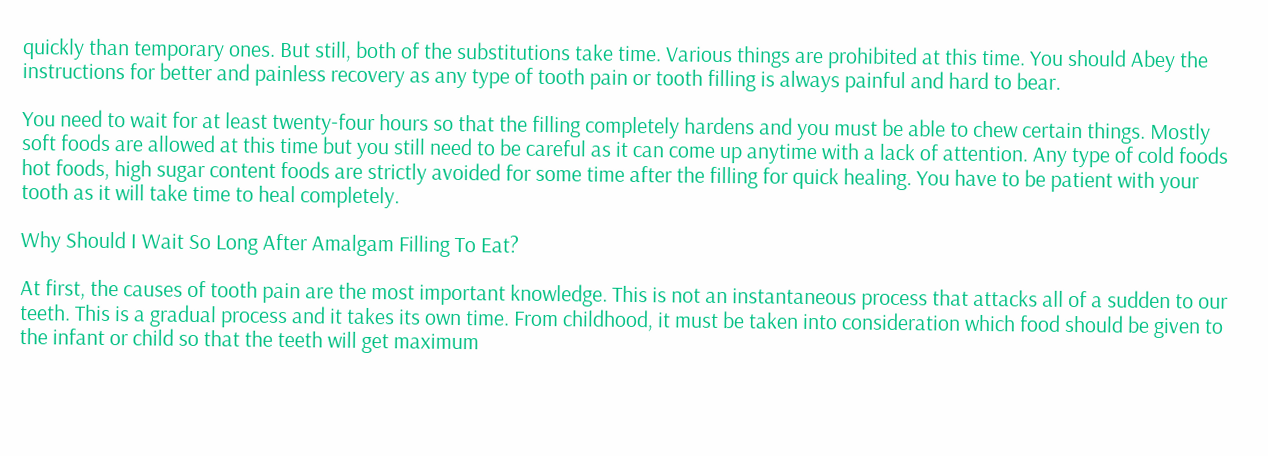quickly than temporary ones. But still, both of the substitutions take time. Various things are prohibited at this time. You should Abey the instructions for better and painless recovery as any type of tooth pain or tooth filling is always painful and hard to bear.

You need to wait for at least twenty-four hours so that the filling completely hardens and you must be able to chew certain things. Mostly soft foods are allowed at this time but you still need to be careful as it can come up anytime with a lack of attention. Any type of cold foods hot foods, high sugar content foods are strictly avoided for some time after the filling for quick healing. You have to be patient with your tooth as it will take time to heal completely.

Why Should I Wait So Long After Amalgam Filling To Eat?

At first, the causes of tooth pain are the most important knowledge. This is not an instantaneous process that attacks all of a sudden to our teeth. This is a gradual process and it takes its own time. From childhood, it must be taken into consideration which food should be given to the infant or child so that the teeth will get maximum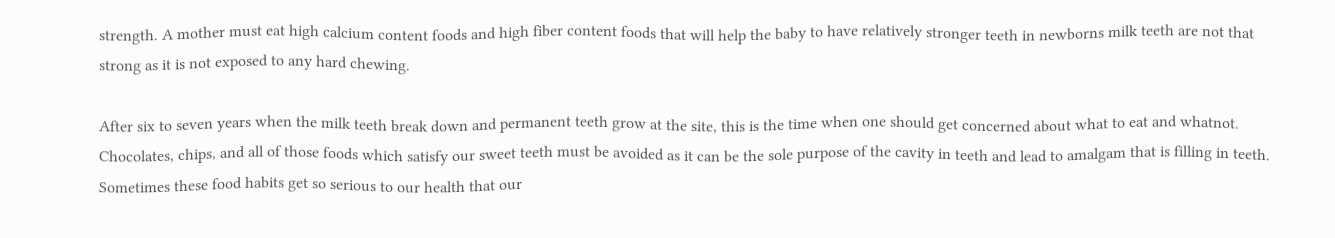strength. A mother must eat high calcium content foods and high fiber content foods that will help the baby to have relatively stronger teeth in newborns milk teeth are not that strong as it is not exposed to any hard chewing.

After six to seven years when the milk teeth break down and permanent teeth grow at the site, this is the time when one should get concerned about what to eat and whatnot. Chocolates, chips, and all of those foods which satisfy our sweet teeth must be avoided as it can be the sole purpose of the cavity in teeth and lead to amalgam that is filling in teeth. Sometimes these food habits get so serious to our health that our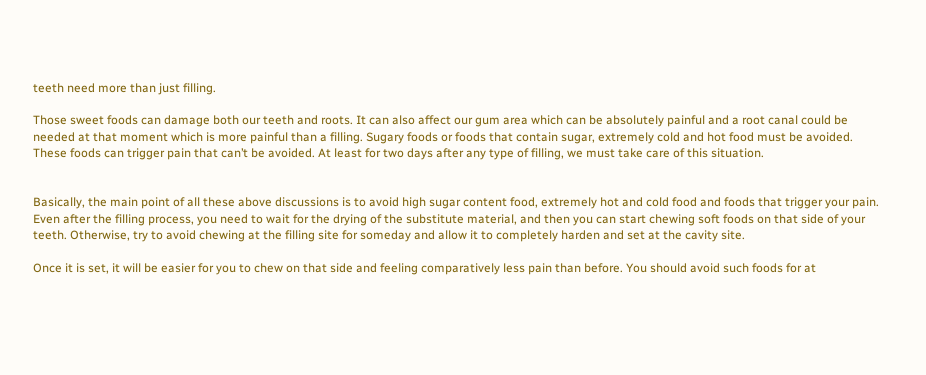teeth need more than just filling.

Those sweet foods can damage both our teeth and roots. It can also affect our gum area which can be absolutely painful and a root canal could be needed at that moment which is more painful than a filling. Sugary foods or foods that contain sugar, extremely cold and hot food must be avoided. These foods can trigger pain that can’t be avoided. At least for two days after any type of filling, we must take care of this situation.


Basically, the main point of all these above discussions is to avoid high sugar content food, extremely hot and cold food and foods that trigger your pain. Even after the filling process, you need to wait for the drying of the substitute material, and then you can start chewing soft foods on that side of your teeth. Otherwise, try to avoid chewing at the filling site for someday and allow it to completely harden and set at the cavity site.

Once it is set, it will be easier for you to chew on that side and feeling comparatively less pain than before. You should avoid such foods for at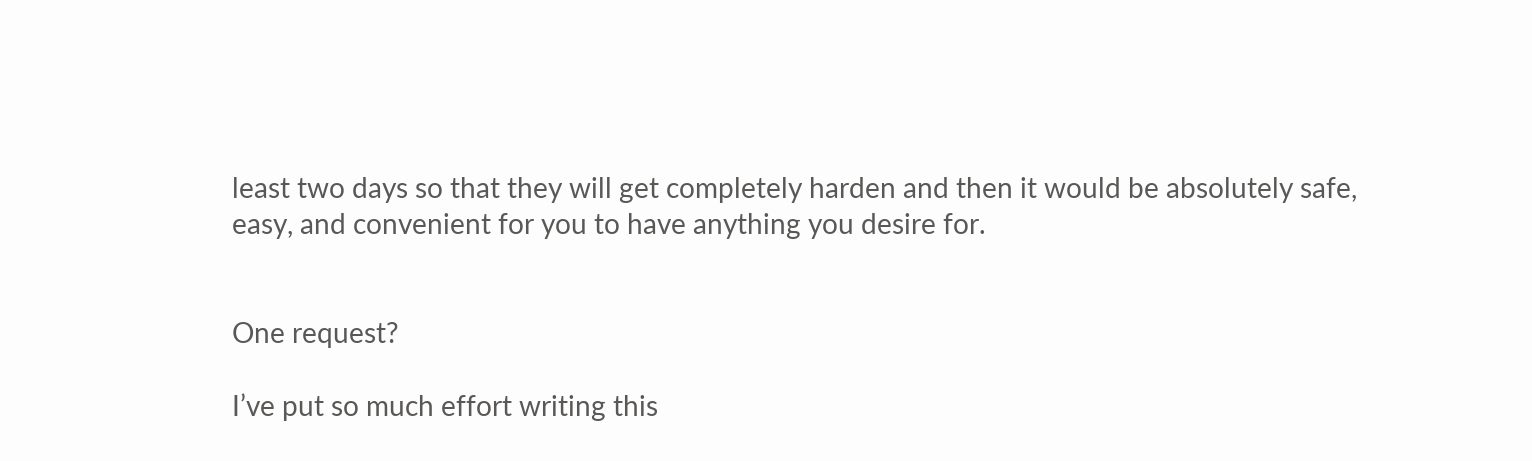least two days so that they will get completely harden and then it would be absolutely safe, easy, and convenient for you to have anything you desire for.


One request?

I’ve put so much effort writing this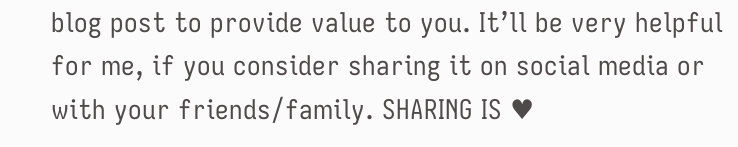blog post to provide value to you. It’ll be very helpful for me, if you consider sharing it on social media or with your friends/family. SHARING IS ♥